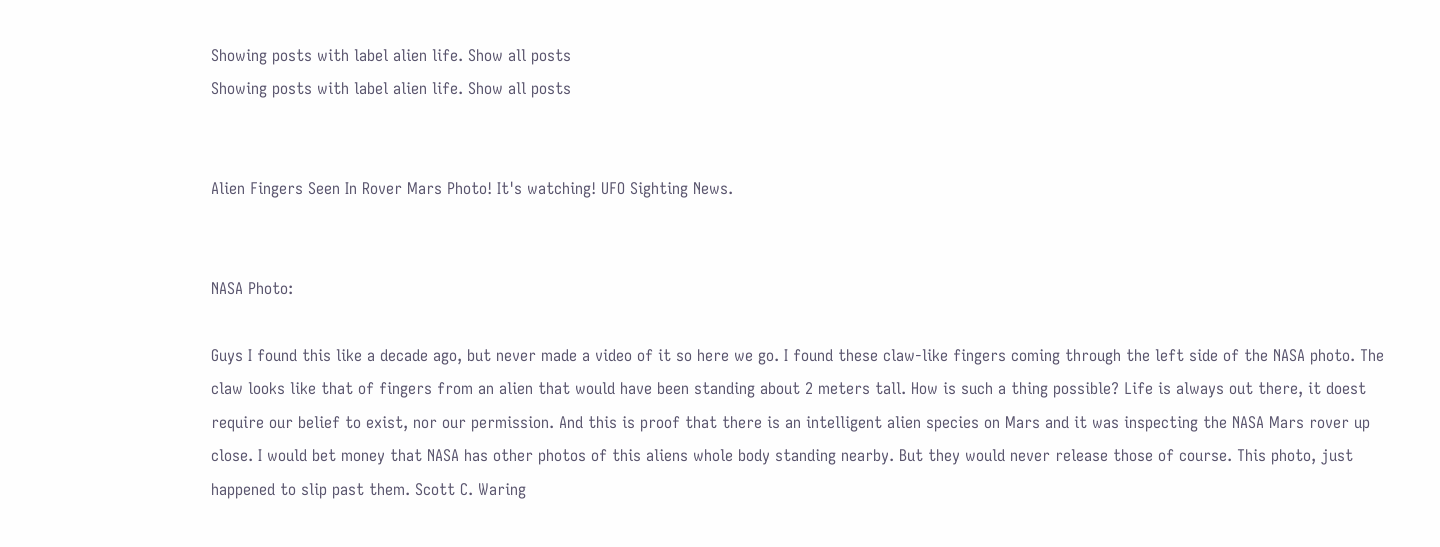Showing posts with label alien life. Show all posts
Showing posts with label alien life. Show all posts


Alien Fingers Seen In Rover Mars Photo! It's watching! UFO Sighting News.


NASA Photo:

Guys I found this like a decade ago, but never made a video of it so here we go. I found these claw-like fingers coming through the left side of the NASA photo. The claw looks like that of fingers from an alien that would have been standing about 2 meters tall. How is such a thing possible? Life is always out there, it doest require our belief to exist, nor our permission. And this is proof that there is an intelligent alien species on Mars and it was inspecting the NASA Mars rover up close. I would bet money that NASA has other photos of this aliens whole body standing nearby. But they would never release those of course. This photo, just happened to slip past them. Scott C. Waring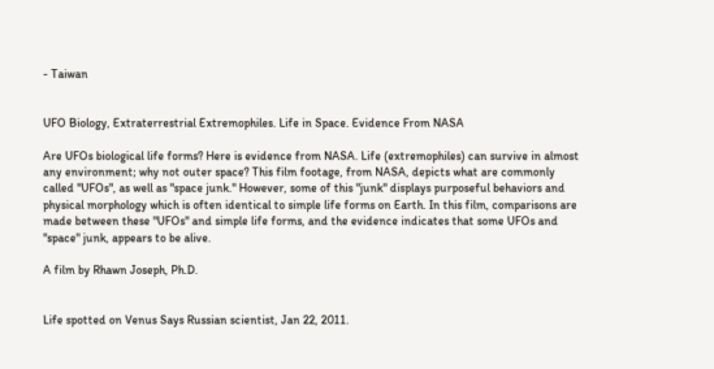- Taiwan


UFO Biology, Extraterrestrial Extremophiles. Life in Space. Evidence From NASA

Are UFOs biological life forms? Here is evidence from NASA. Life (extremophiles) can survive in almost any environment; why not outer space? This film footage, from NASA, depicts what are commonly called "UFOs", as well as "space junk." However, some of this "junk" displays purposeful behaviors and physical morphology which is often identical to simple life forms on Earth. In this film, comparisons are made between these "UFOs" and simple life forms, and the evidence indicates that some UFOs and "space" junk, appears to be alive.

A film by Rhawn Joseph, Ph.D.


Life spotted on Venus Says Russian scientist, Jan 22, 2011.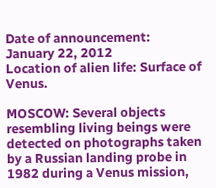Date of announcement: January 22, 2012
Location of alien life: Surface of Venus.

MOSCOW: Several objects resembling living beings were detected on photographs taken by a Russian landing probe in 1982 during a Venus mission,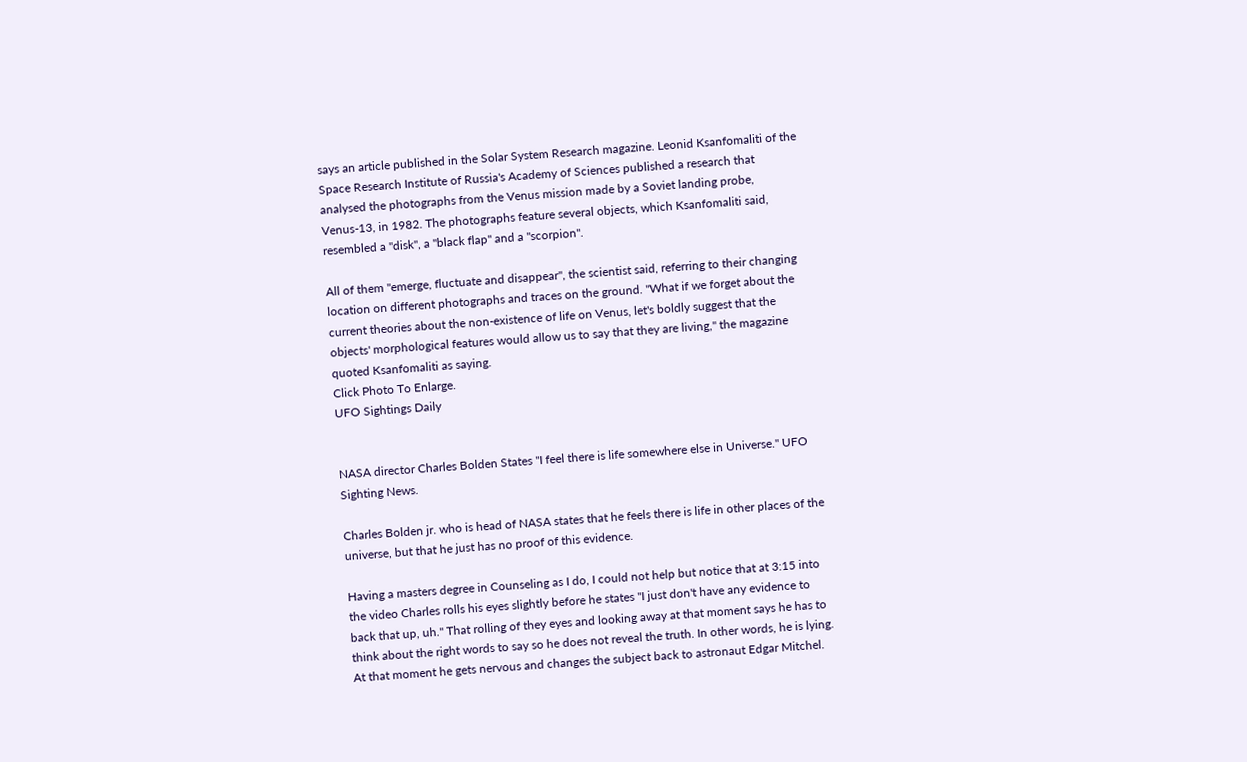says an article published in the Solar System Research magazine. Leonid Ksanfomaliti of the Space Research Institute of Russia's Academy of Sciences published a research that analysed the photographs from the Venus mission made by a Soviet landing probe, Venus-13, in 1982. The photographs feature several objects, which Ksanfomaliti said, resembled a "disk", a "black flap" and a "scorpion".

All of them "emerge, fluctuate and disappear", the scientist said, referring to their changing location on different photographs and traces on the ground. "What if we forget about the current theories about the non-existence of life on Venus, let's boldly suggest that the objects' morphological features would allow us to say that they are living," the magazine quoted Ksanfomaliti as saying.
Click Photo To Enlarge.
UFO Sightings Daily


NASA director Charles Bolden States "I feel there is life somewhere else in Universe." UFO Sighting News.

Charles Bolden jr. who is head of NASA states that he feels there is life in other places of the universe, but that he just has no proof of this evidence.

Having a masters degree in Counseling as I do, I could not help but notice that at 3:15 into the video Charles rolls his eyes slightly before he states "I just don't have any evidence to back that up, uh." That rolling of they eyes and looking away at that moment says he has to think about the right words to say so he does not reveal the truth. In other words, he is lying. At that moment he gets nervous and changes the subject back to astronaut Edgar Mitchel.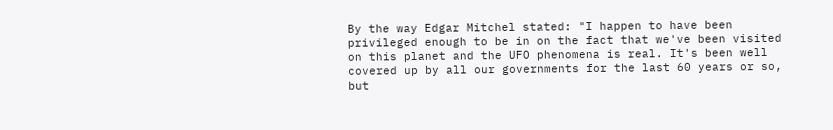By the way Edgar Mitchel stated: "I happen to have been privileged enough to be in on the fact that we've been visited on this planet and the UFO phenomena is real. It's been well covered up by all our governments for the last 60 years or so, but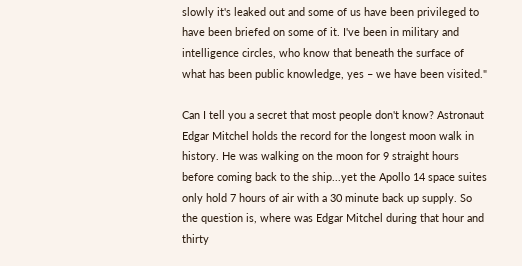slowly it's leaked out and some of us have been privileged to have been briefed on some of it. I've been in military and intelligence circles, who know that beneath the surface of what has been public knowledge, yes – we have been visited."

Can I tell you a secret that most people don't know? Astronaut Edgar Mitchel holds the record for the longest moon walk in history. He was walking on the moon for 9 straight hours before coming back to the ship...yet the Apollo 14 space suites only hold 7 hours of air with a 30 minute back up supply. So the question is, where was Edgar Mitchel during that hour and thirty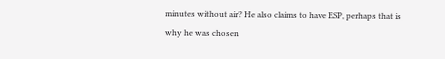minutes without air? He also claims to have ESP, perhaps that is why he was chosen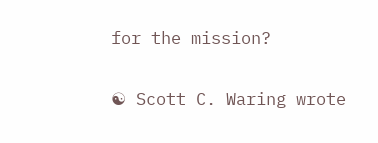for the mission?

☯ Scott C. Waring wrote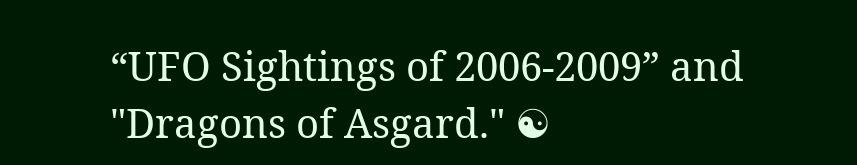“UFO Sightings of 2006-2009” and "Dragons of Asgard." ☯